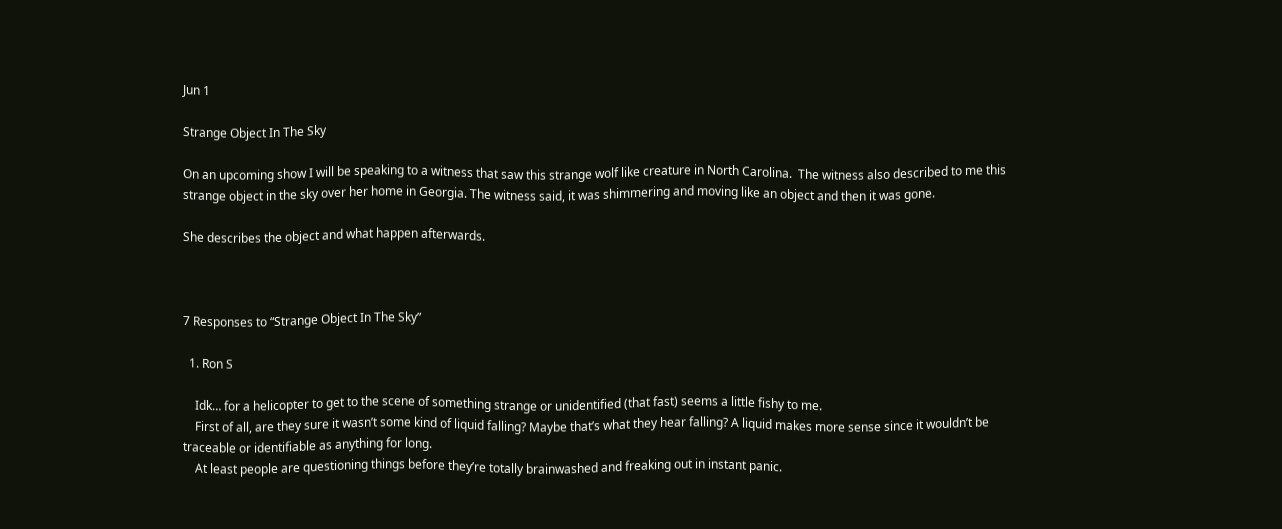Jun 1

Strange Object In The Sky

On an upcoming show I will be speaking to a witness that saw this strange wolf like creature in North Carolina.  The witness also described to me this strange object in the sky over her home in Georgia. The witness said, it was shimmering and moving like an object and then it was gone.

She describes the object and what happen afterwards.



7 Responses to “Strange Object In The Sky”

  1. Ron S

    Idk… for a helicopter to get to the scene of something strange or unidentified (that fast) seems a little fishy to me.
    First of all, are they sure it wasn’t some kind of liquid falling? Maybe that’s what they hear falling? A liquid makes more sense since it wouldn’t be traceable or identifiable as anything for long.
    At least people are questioning things before they’re totally brainwashed and freaking out in instant panic.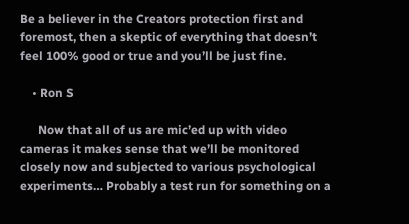Be a believer in the Creators protection first and foremost, then a skeptic of everything that doesn’t feel 100% good or true and you’ll be just fine.

    • Ron S

      Now that all of us are mic’ed up with video cameras it makes sense that we’ll be monitored closely now and subjected to various psychological experiments… Probably a test run for something on a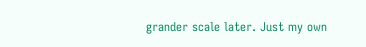grander scale later. Just my own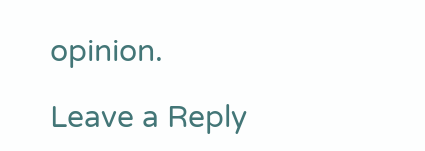opinion.

Leave a Reply